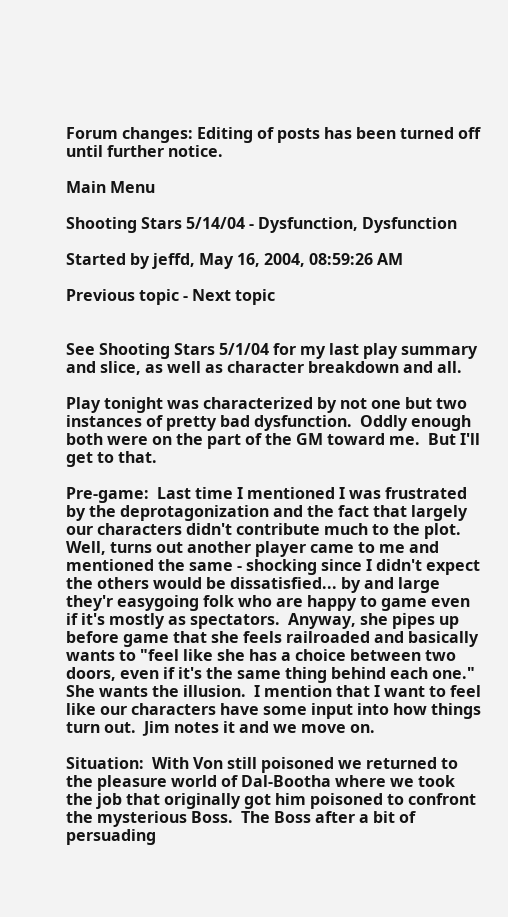Forum changes: Editing of posts has been turned off until further notice.

Main Menu

Shooting Stars 5/14/04 - Dysfunction, Dysfunction

Started by jeffd, May 16, 2004, 08:59:26 AM

Previous topic - Next topic


See Shooting Stars 5/1/04 for my last play summary and slice, as well as character breakdown and all.

Play tonight was characterized by not one but two instances of pretty bad dysfunction.  Oddly enough both were on the part of the GM toward me.  But I'll get to that.

Pre-game:  Last time I mentioned I was frustrated by the deprotagonization and the fact that largely our characters didn't contribute much to the plot.  Well, turns out another player came to me and mentioned the same - shocking since I didn't expect the others would be dissatisfied... by and large they'r easygoing folk who are happy to game even if it's mostly as spectators.  Anyway, she pipes up before game that she feels railroaded and basically wants to "feel like she has a choice between two doors, even if it's the same thing behind each one."  She wants the illusion.  I mention that I want to feel like our characters have some input into how things turn out.  Jim notes it and we move on.

Situation:  With Von still poisoned we returned to the pleasure world of Dal-Bootha where we took the job that originally got him poisoned to confront the mysterious Boss.  The Boss after a bit of persuading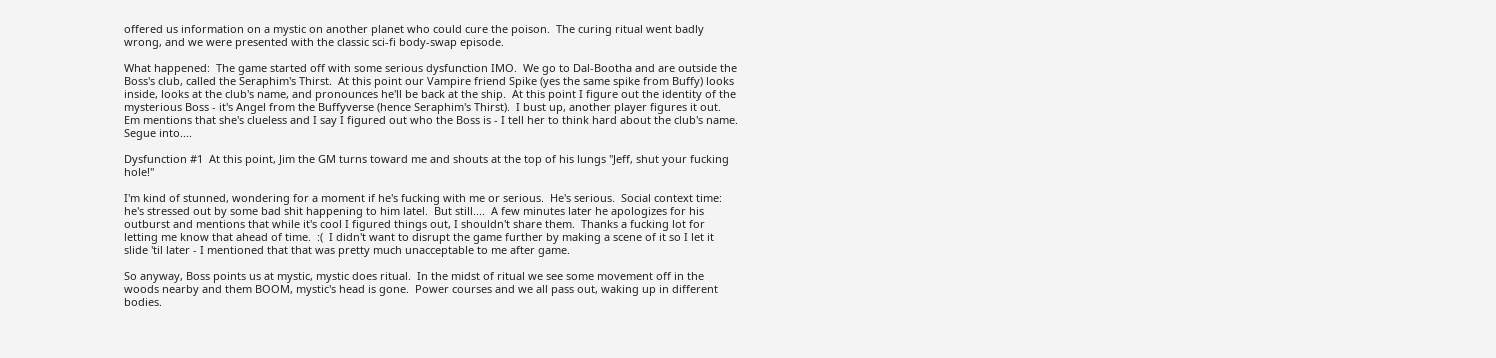offered us information on a mystic on another planet who could cure the poison.  The curing ritual went badly wrong, and we were presented with the classic sci-fi body-swap episode.

What happened:  The game started off with some serious dysfunction IMO.  We go to Dal-Bootha and are outside the Boss's club, called the Seraphim's Thirst.  At this point our Vampire friend Spike (yes the same spike from Buffy) looks inside, looks at the club's name, and pronounces he'll be back at the ship.  At this point I figure out the identity of the mysterious Boss - it's Angel from the Buffyverse (hence Seraphim's Thirst).  I bust up, another player figures it out.  Em mentions that she's clueless and I say I figured out who the Boss is - I tell her to think hard about the club's name.  Segue into....

Dysfunction #1  At this point, Jim the GM turns toward me and shouts at the top of his lungs "Jeff, shut your fucking hole!"

I'm kind of stunned, wondering for a moment if he's fucking with me or serious.  He's serious.  Social context time: he's stressed out by some bad shit happening to him latel.  But still....  A few minutes later he apologizes for his outburst and mentions that while it's cool I figured things out, I shouldn't share them.  Thanks a fucking lot for letting me know that ahead of time.  :(  I didn't want to disrupt the game further by making a scene of it so I let it slide 'til later - I mentioned that that was pretty much unacceptable to me after game.

So anyway, Boss points us at mystic, mystic does ritual.  In the midst of ritual we see some movement off in the woods nearby and them BOOM, mystic's head is gone.  Power courses and we all pass out, waking up in different bodies.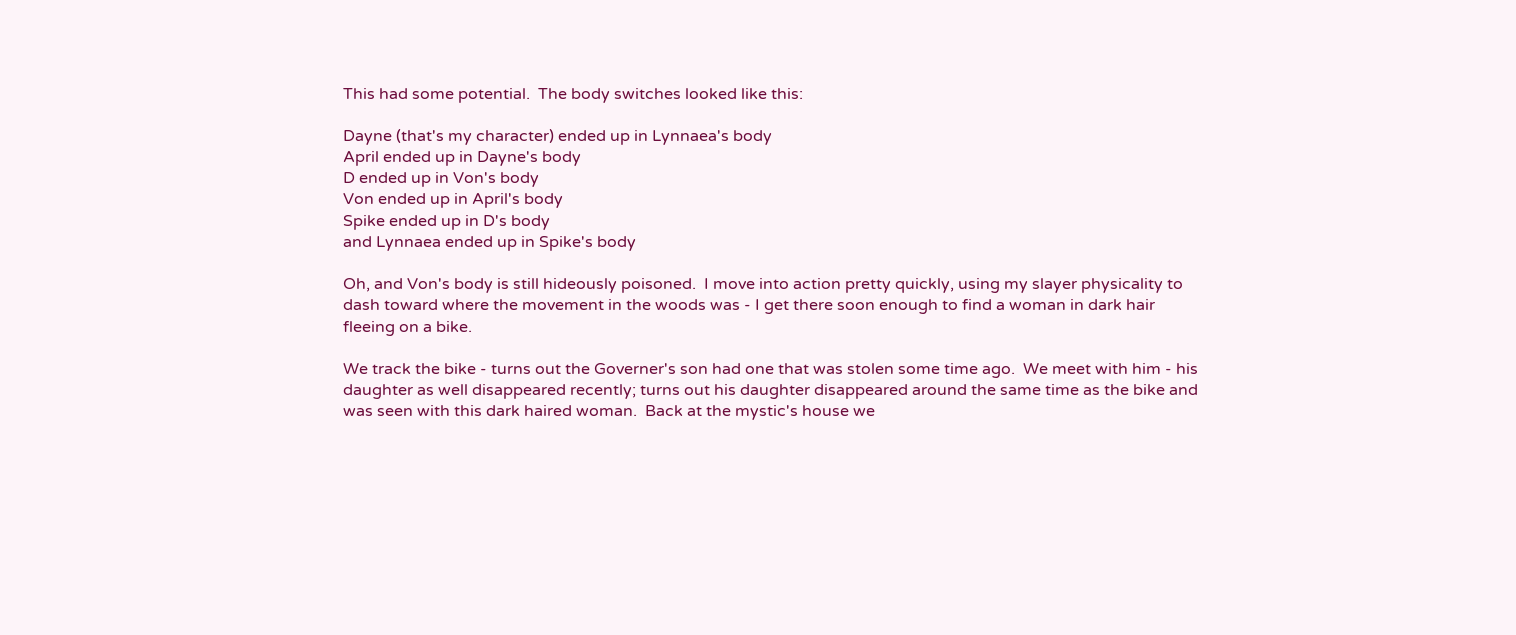This had some potential.  The body switches looked like this:

Dayne (that's my character) ended up in Lynnaea's body
April ended up in Dayne's body
D ended up in Von's body
Von ended up in April's body
Spike ended up in D's body
and Lynnaea ended up in Spike's body

Oh, and Von's body is still hideously poisoned.  I move into action pretty quickly, using my slayer physicality to dash toward where the movement in the woods was - I get there soon enough to find a woman in dark hair fleeing on a bike.

We track the bike - turns out the Governer's son had one that was stolen some time ago.  We meet with him - his daughter as well disappeared recently; turns out his daughter disappeared around the same time as the bike and was seen with this dark haired woman.  Back at the mystic's house we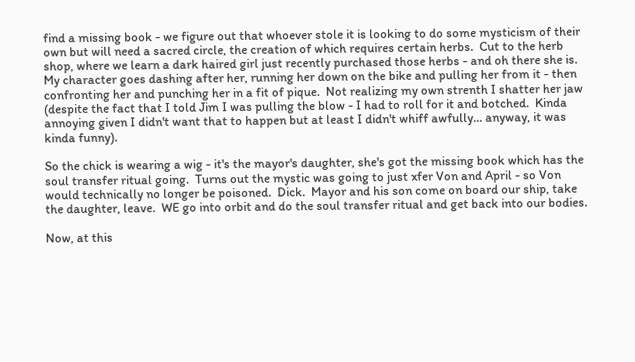find a missing book - we figure out that whoever stole it is looking to do some mysticism of their own but will need a sacred circle, the creation of which requires certain herbs.  Cut to the herb shop, where we learn a dark haired girl just recently purchased those herbs - and oh there she is.  My character goes dashing after her, running her down on the bike and pulling her from it - then confronting her and punching her in a fit of pique.  Not realizing my own strenth I shatter her jaw (despite the fact that I told Jim I was pulling the blow - I had to roll for it and botched.  Kinda annoying given I didn't want that to happen but at least I didn't whiff awfully... anyway, it was kinda funny).

So the chick is wearing a wig - it's the mayor's daughter, she's got the missing book which has the soul transfer ritual going.  Turns out the mystic was going to just xfer Von and April - so Von would technically no longer be poisoned.  Dick.  Mayor and his son come on board our ship, take the daughter, leave.  WE go into orbit and do the soul transfer ritual and get back into our bodies.

Now, at this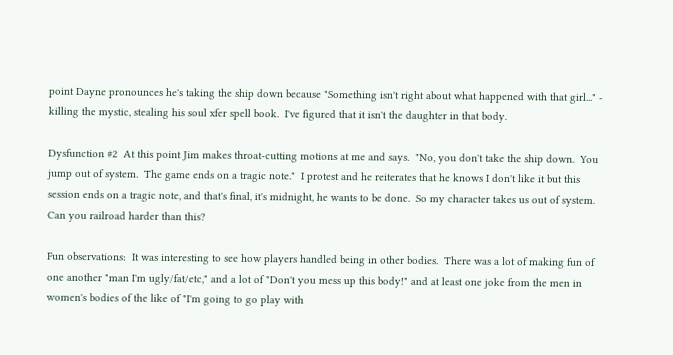point Dayne pronounces he's taking the ship down because "Something isn't right about what happened with that girl..." - killing the mystic, stealing his soul xfer spell book.  I've figured that it isn't the daughter in that body.

Dysfunction #2  At this point Jim makes throat-cutting motions at me and says.  "No, you don't take the ship down.  You jump out of system.  The game ends on a tragic note."  I protest and he reiterates that he knows I don't like it but this session ends on a tragic note, and that's final, it's midnight, he wants to be done.  So my character takes us out of system.  Can you railroad harder than this?

Fun observations:  It was interesting to see how players handled being in other bodies.  There was a lot of making fun of one another "man I'm ugly/fat/etc," and a lot of "Don't you mess up this body!" and at least one joke from the men in women's bodies of the like of "I'm going to go play with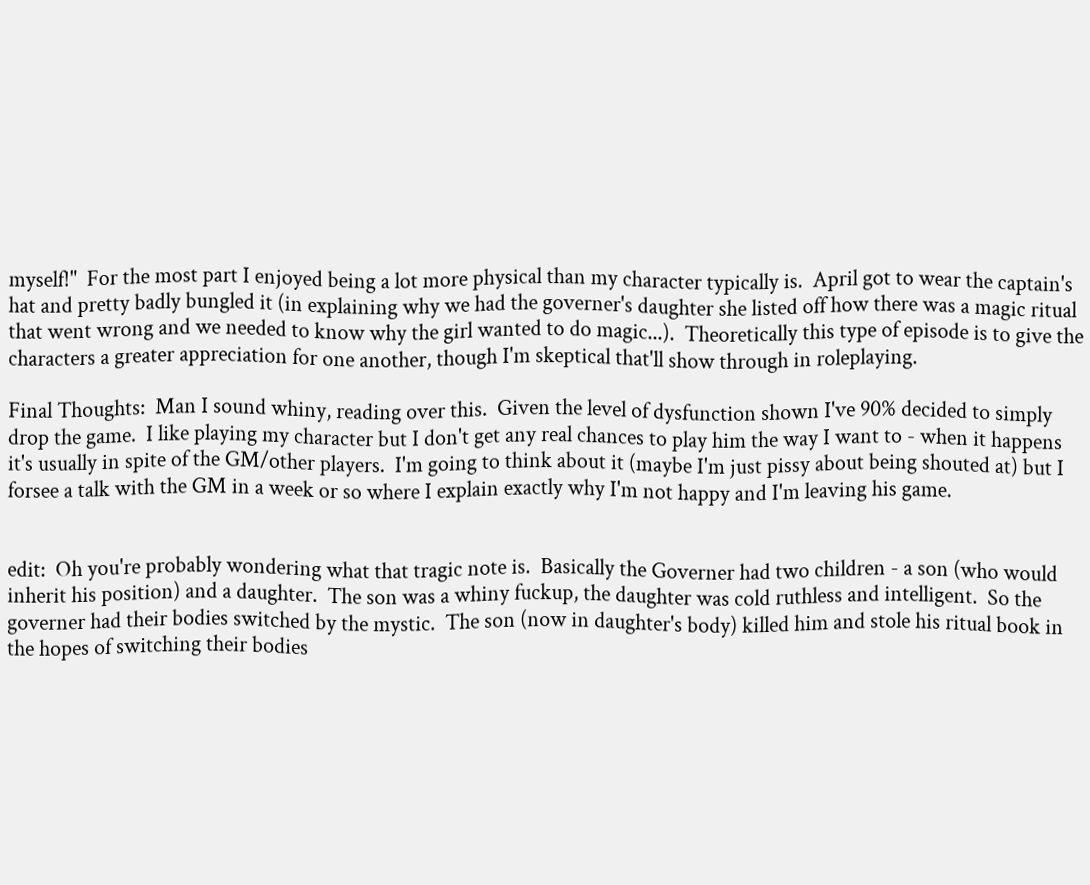myself!"  For the most part I enjoyed being a lot more physical than my character typically is.  April got to wear the captain's hat and pretty badly bungled it (in explaining why we had the governer's daughter she listed off how there was a magic ritual that went wrong and we needed to know why the girl wanted to do magic...).  Theoretically this type of episode is to give the characters a greater appreciation for one another, though I'm skeptical that'll show through in roleplaying.

Final Thoughts:  Man I sound whiny, reading over this.  Given the level of dysfunction shown I've 90% decided to simply drop the game.  I like playing my character but I don't get any real chances to play him the way I want to - when it happens it's usually in spite of the GM/other players.  I'm going to think about it (maybe I'm just pissy about being shouted at) but I forsee a talk with the GM in a week or so where I explain exactly why I'm not happy and I'm leaving his game.


edit:  Oh you're probably wondering what that tragic note is.  Basically the Governer had two children - a son (who would inherit his position) and a daughter.  The son was a whiny fuckup, the daughter was cold ruthless and intelligent.  So the governer had their bodies switched by the mystic.  The son (now in daughter's body) killed him and stole his ritual book in the hopes of switching their bodies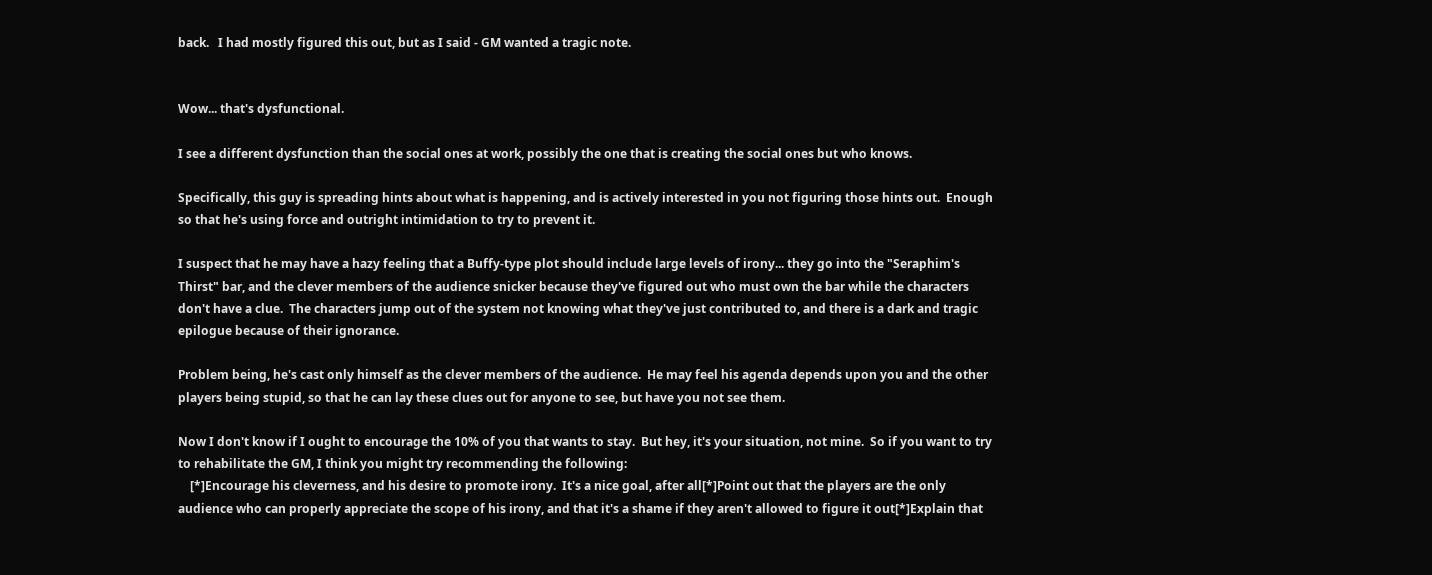back.   I had mostly figured this out, but as I said - GM wanted a tragic note.


Wow... that's dysfunctional.

I see a different dysfunction than the social ones at work, possibly the one that is creating the social ones but who knows.

Specifically, this guy is spreading hints about what is happening, and is actively interested in you not figuring those hints out.  Enough so that he's using force and outright intimidation to try to prevent it.

I suspect that he may have a hazy feeling that a Buffy-type plot should include large levels of irony... they go into the "Seraphim's Thirst" bar, and the clever members of the audience snicker because they've figured out who must own the bar while the characters don't have a clue.  The characters jump out of the system not knowing what they've just contributed to, and there is a dark and tragic epilogue because of their ignorance.

Problem being, he's cast only himself as the clever members of the audience.  He may feel his agenda depends upon you and the other players being stupid, so that he can lay these clues out for anyone to see, but have you not see them.

Now I don't know if I ought to encourage the 10% of you that wants to stay.  But hey, it's your situation, not mine.  So if you want to try to rehabilitate the GM, I think you might try recommending the following:
    [*]Encourage his cleverness, and his desire to promote irony.  It's a nice goal, after all[*]Point out that the players are the only audience who can properly appreciate the scope of his irony, and that it's a shame if they aren't allowed to figure it out[*]Explain that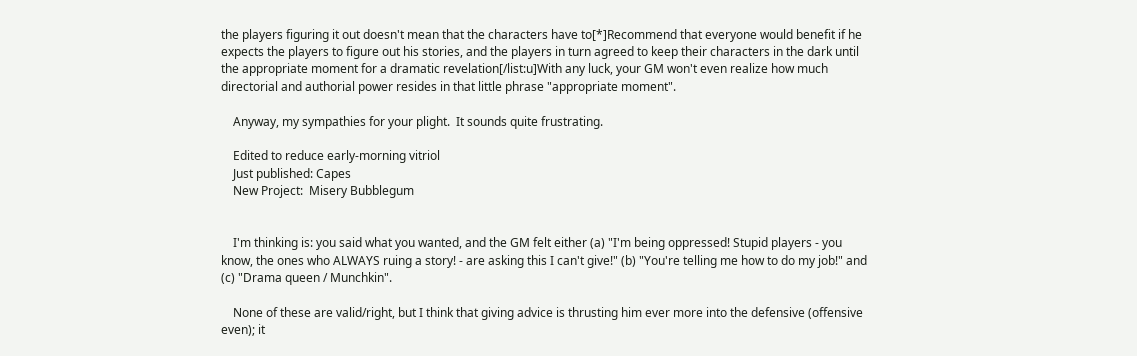the players figuring it out doesn't mean that the characters have to[*]Recommend that everyone would benefit if he expects the players to figure out his stories, and the players in turn agreed to keep their characters in the dark until the appropriate moment for a dramatic revelation[/list:u]With any luck, your GM won't even realize how much directorial and authorial power resides in that little phrase "appropriate moment".

    Anyway, my sympathies for your plight.  It sounds quite frustrating.

    Edited to reduce early-morning vitriol
    Just published: Capes
    New Project:  Misery Bubblegum


    I'm thinking is: you said what you wanted, and the GM felt either (a) "I'm being oppressed! Stupid players - you know, the ones who ALWAYS ruing a story! - are asking this I can't give!" (b) "You're telling me how to do my job!" and (c) "Drama queen / Munchkin".

    None of these are valid/right, but I think that giving advice is thrusting him ever more into the defensive (offensive even); it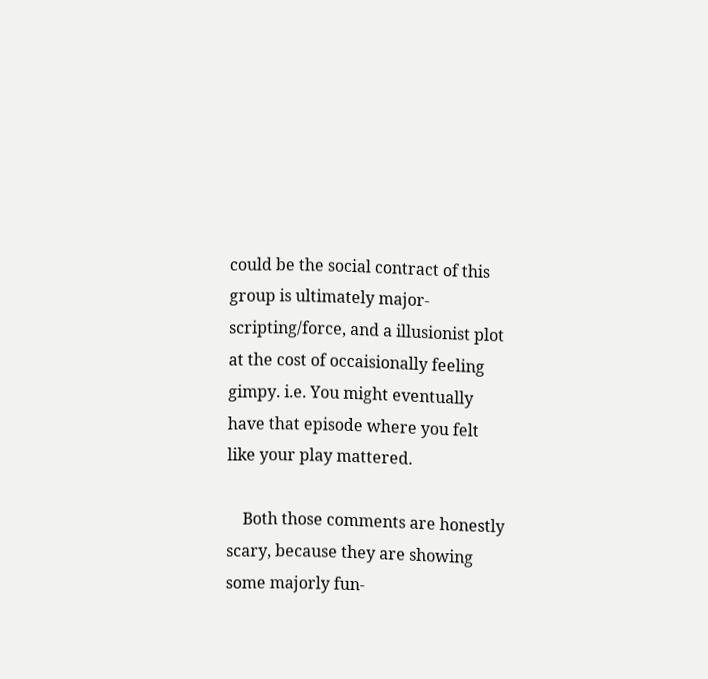could be the social contract of this group is ultimately major-scripting/force, and a illusionist plot at the cost of occaisionally feeling gimpy. i.e. You might eventually have that episode where you felt like your play mattered.

    Both those comments are honestly scary, because they are showing some majorly fun-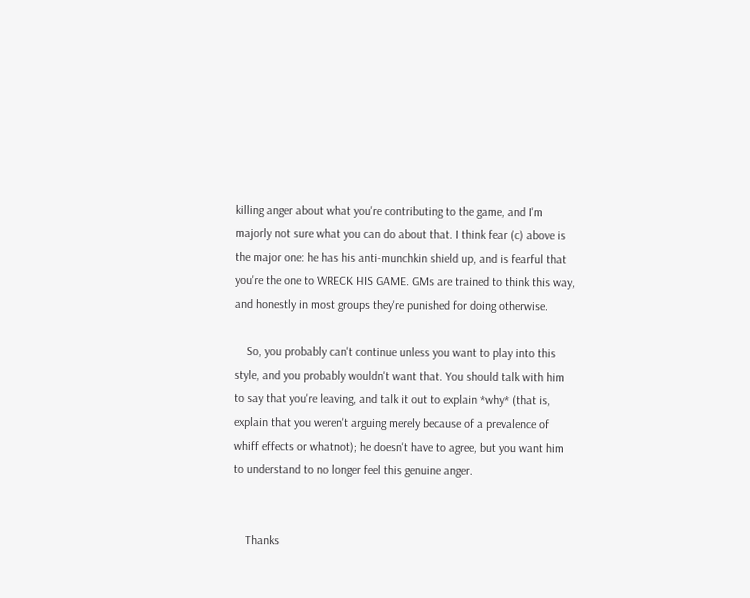killing anger about what you're contributing to the game, and I'm majorly not sure what you can do about that. I think fear (c) above is the major one: he has his anti-munchkin shield up, and is fearful that you're the one to WRECK HIS GAME. GMs are trained to think this way, and honestly in most groups they're punished for doing otherwise.

    So, you probably can't continue unless you want to play into this style, and you probably wouldn't want that. You should talk with him to say that you're leaving, and talk it out to explain *why* (that is, explain that you weren't arguing merely because of a prevalence of whiff effects or whatnot); he doesn't have to agree, but you want him to understand to no longer feel this genuine anger.


    Thanks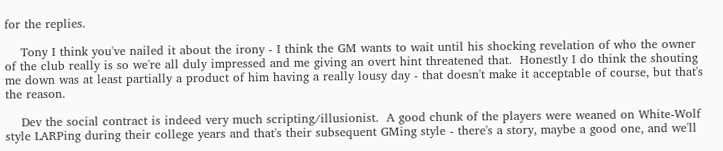for the replies.

    Tony I think you've nailed it about the irony - I think the GM wants to wait until his shocking revelation of who the owner of the club really is so we're all duly impressed and me giving an overt hint threatened that.  Honestly I do think the shouting me down was at least partially a product of him having a really lousy day - that doesn't make it acceptable of course, but that's the reason.

    Dev the social contract is indeed very much scripting/illusionist.  A good chunk of the players were weaned on White-Wolf style LARPing during their college years and that's their subsequent GMing style - there's a story, maybe a good one, and we'll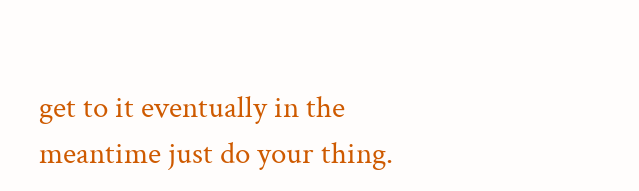get to it eventually in the meantime just do your thing.